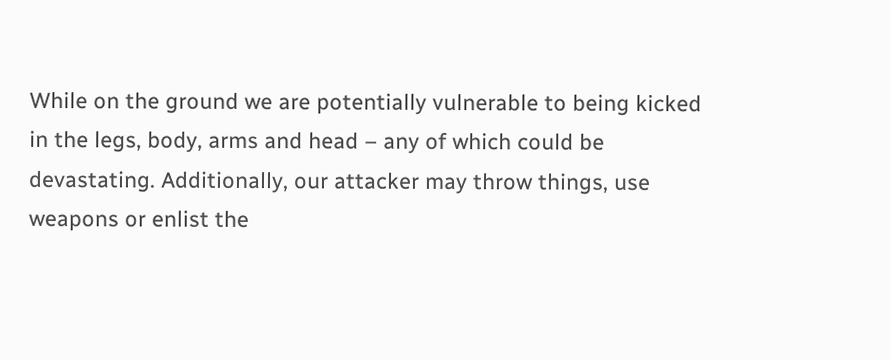While on the ground we are potentially vulnerable to being kicked in the legs, body, arms and head – any of which could be devastating. Additionally, our attacker may throw things, use weapons or enlist the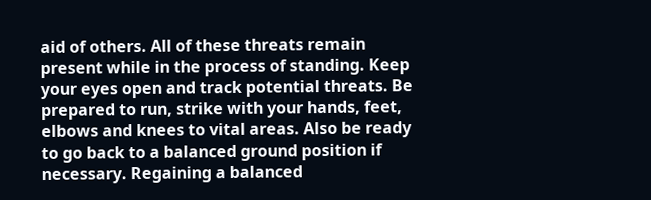aid of others. All of these threats remain present while in the process of standing. Keep your eyes open and track potential threats. Be prepared to run, strike with your hands, feet, elbows and knees to vital areas. Also be ready to go back to a balanced ground position if necessary. Regaining a balanced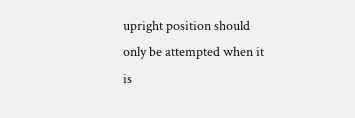upright position should only be attempted when it is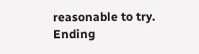reasonable to try. Ending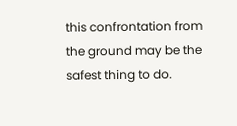this confrontation from the ground may be the safest thing to do.